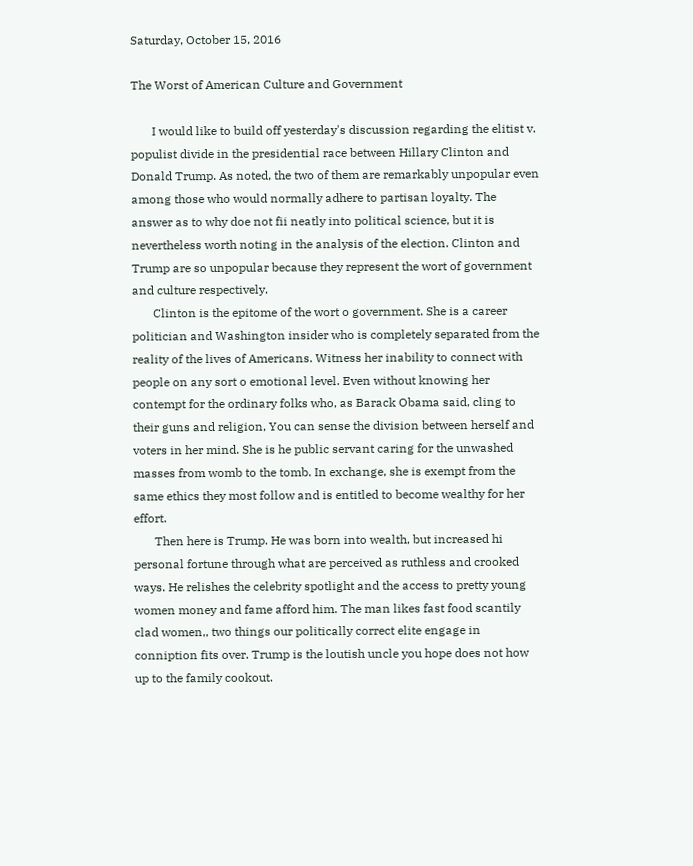Saturday, October 15, 2016

The Worst of American Culture and Government

       I would like to build off yesterday's discussion regarding the elitist v. populist divide in the presidential race between Hillary Clinton and Donald Trump. As noted, the two of them are remarkably unpopular even among those who would normally adhere to partisan loyalty. The answer as to why doe not fii neatly into political science, but it is nevertheless worth noting in the analysis of the election. Clinton and Trump are so unpopular because they represent the wort of government and culture respectively.
       Clinton is the epitome of the wort o government. She is a career politician and Washington insider who is completely separated from the reality of the lives of Americans. Witness her inability to connect with people on any sort o emotional level. Even without knowing her contempt for the ordinary folks who, as Barack Obama said, cling to their guns and religion, You can sense the division between herself and voters in her mind. She is he public servant caring for the unwashed masses from womb to the tomb. In exchange, she is exempt from the same ethics they most follow and is entitled to become wealthy for her effort.
       Then here is Trump. He was born into wealth, but increased hi personal fortune through what are perceived as ruthless and crooked ways. He relishes the celebrity spotlight and the access to pretty young women money and fame afford him. The man likes fast food scantily clad women,, two things our politically correct elite engage in conniption fits over. Trump is the loutish uncle you hope does not how up to the family cookout.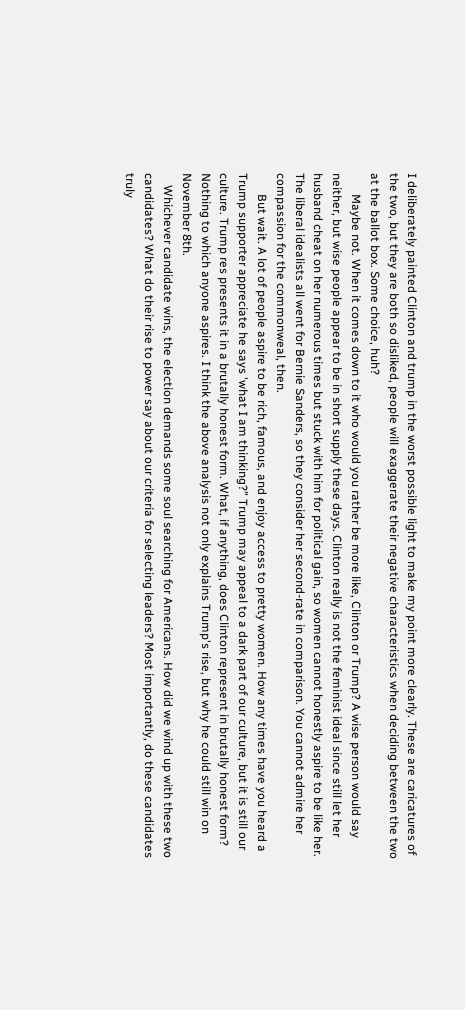I deliberately painted Clinton and trump in the worst possible light to make my point more clearly. These are caricatures of the two, but they are both so disliked, people will exaggerate their negative characteristics when deciding between the two at the ballot box. Some choice, huh?
       Maybe not. When it comes down to it who would you rather be more like, Clinton or Trump? A wise person would say neither, but wise people appear to be in short supply these days. Clinton really is not the feminist ideal since still let her husband cheat on her numerous times but stuck with him for political gain, so women cannot honestly aspire to be like her. The liberal idealists all went for Bernie Sanders, so they consider her second-rate in comparison. You cannot admire her compassion for the commonweal, then.
       But wait. A lot of people aspire to be rich, famous, and enjoy access to pretty women. How any times have you heard a Trump supporter appreciate he says 'what I am thinking?” Trump may appeal to a dark part of our culture, but it is still our culture. Trump res presents it in a brutally honest form. What, if anything, does Clinton represent in brutally honest form? Nothing to which anyone aspires. I think the above analysis not only explains Trump's rise, but why he could still win on November 8th.
    Whichever candidate wins, the election demands some soul searching for Americans. How did we wind up with these two candidates? What do their rise to power say about our criteria for selecting leaders? Most importantly, do these candidates truly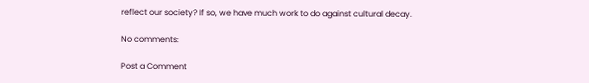reflect our society? If so, we have much work to do against cultural decay.

No comments:

Post a Comment